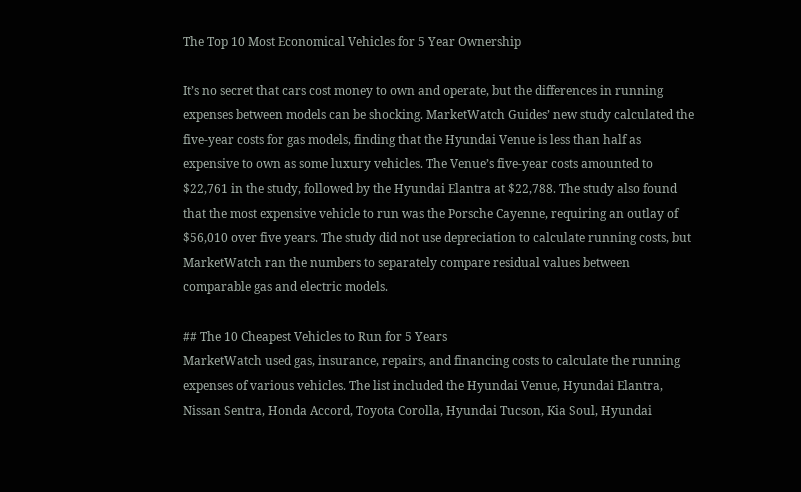The Top 10 Most Economical Vehicles for 5 Year Ownership

It’s no secret that cars cost money to own and operate, but the differences in running expenses between models can be shocking. MarketWatch Guides’ new study calculated the five-year costs for gas models, finding that the Hyundai Venue is less than half as expensive to own as some luxury vehicles. The Venue’s five-year costs amounted to $22,761 in the study, followed by the Hyundai Elantra at $22,788. The study also found that the most expensive vehicle to run was the Porsche Cayenne, requiring an outlay of $56,010 over five years. The study did not use depreciation to calculate running costs, but MarketWatch ran the numbers to separately compare residual values between comparable gas and electric models.

## The 10 Cheapest Vehicles to Run for 5 Years
MarketWatch used gas, insurance, repairs, and financing costs to calculate the running expenses of various vehicles. The list included the Hyundai Venue, Hyundai Elantra, Nissan Sentra, Honda Accord, Toyota Corolla, Hyundai Tucson, Kia Soul, Hyundai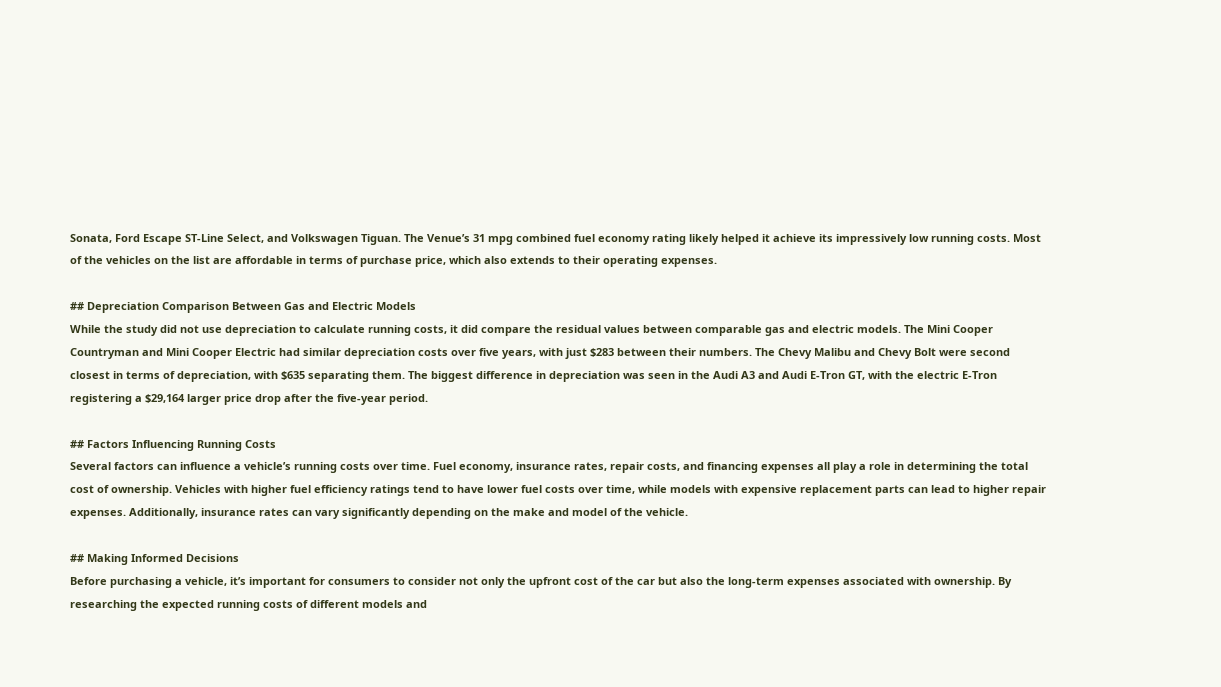Sonata, Ford Escape ST-Line Select, and Volkswagen Tiguan. The Venue’s 31 mpg combined fuel economy rating likely helped it achieve its impressively low running costs. Most of the vehicles on the list are affordable in terms of purchase price, which also extends to their operating expenses.

## Depreciation Comparison Between Gas and Electric Models
While the study did not use depreciation to calculate running costs, it did compare the residual values between comparable gas and electric models. The Mini Cooper Countryman and Mini Cooper Electric had similar depreciation costs over five years, with just $283 between their numbers. The Chevy Malibu and Chevy Bolt were second closest in terms of depreciation, with $635 separating them. The biggest difference in depreciation was seen in the Audi A3 and Audi E-Tron GT, with the electric E-Tron registering a $29,164 larger price drop after the five-year period.

## Factors Influencing Running Costs
Several factors can influence a vehicle’s running costs over time. Fuel economy, insurance rates, repair costs, and financing expenses all play a role in determining the total cost of ownership. Vehicles with higher fuel efficiency ratings tend to have lower fuel costs over time, while models with expensive replacement parts can lead to higher repair expenses. Additionally, insurance rates can vary significantly depending on the make and model of the vehicle.

## Making Informed Decisions
Before purchasing a vehicle, it’s important for consumers to consider not only the upfront cost of the car but also the long-term expenses associated with ownership. By researching the expected running costs of different models and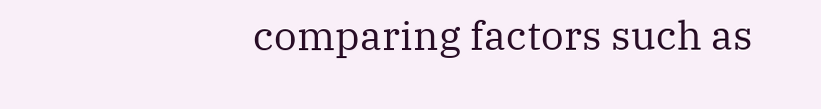comparing factors such as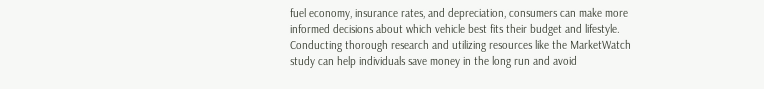fuel economy, insurance rates, and depreciation, consumers can make more informed decisions about which vehicle best fits their budget and lifestyle. Conducting thorough research and utilizing resources like the MarketWatch study can help individuals save money in the long run and avoid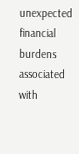unexpected financial burdens associated with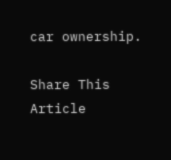car ownership.

Share This Article